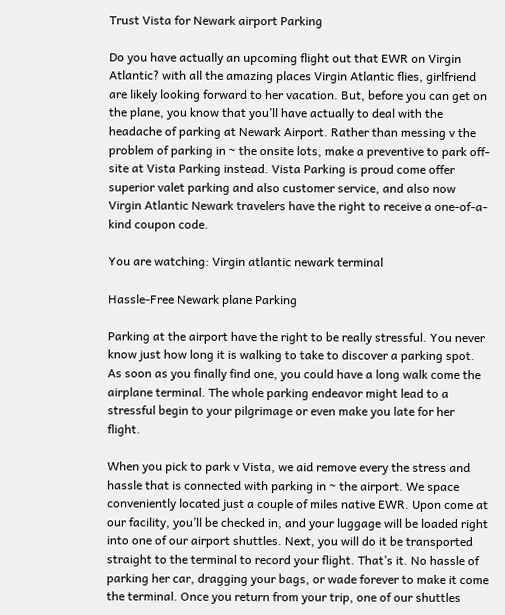Trust Vista for Newark airport Parking

Do you have actually an upcoming flight out that EWR on Virgin Atlantic? with all the amazing places Virgin Atlantic flies, girlfriend are likely looking forward to her vacation. But, before you can get on the plane, you know that you’ll have actually to deal with the headache of parking at Newark Airport. Rather than messing v the problem of parking in ~ the onsite lots, make a preventive to park off-site at Vista Parking instead. Vista Parking is proud come offer superior valet parking and also customer service, and also now Virgin Atlantic Newark travelers have the right to receive a one-of-a-kind coupon code.

You are watching: Virgin atlantic newark terminal

Hassle-Free Newark plane Parking

Parking at the airport have the right to be really stressful. You never know just how long it is walking to take to discover a parking spot. As soon as you finally find one, you could have a long walk come the airplane terminal. The whole parking endeavor might lead to a stressful begin to your pilgrimage or even make you late for her flight.

When you pick to park v Vista, we aid remove every the stress and hassle that is connected with parking in ~ the airport. We space conveniently located just a couple of miles native EWR. Upon come at our facility, you’ll be checked in, and your luggage will be loaded right into one of our airport shuttles. Next, you will do it be transported straight to the terminal to record your flight. That’s it. No hassle of parking her car, dragging your bags, or wade forever to make it come the terminal. Once you return from your trip, one of our shuttles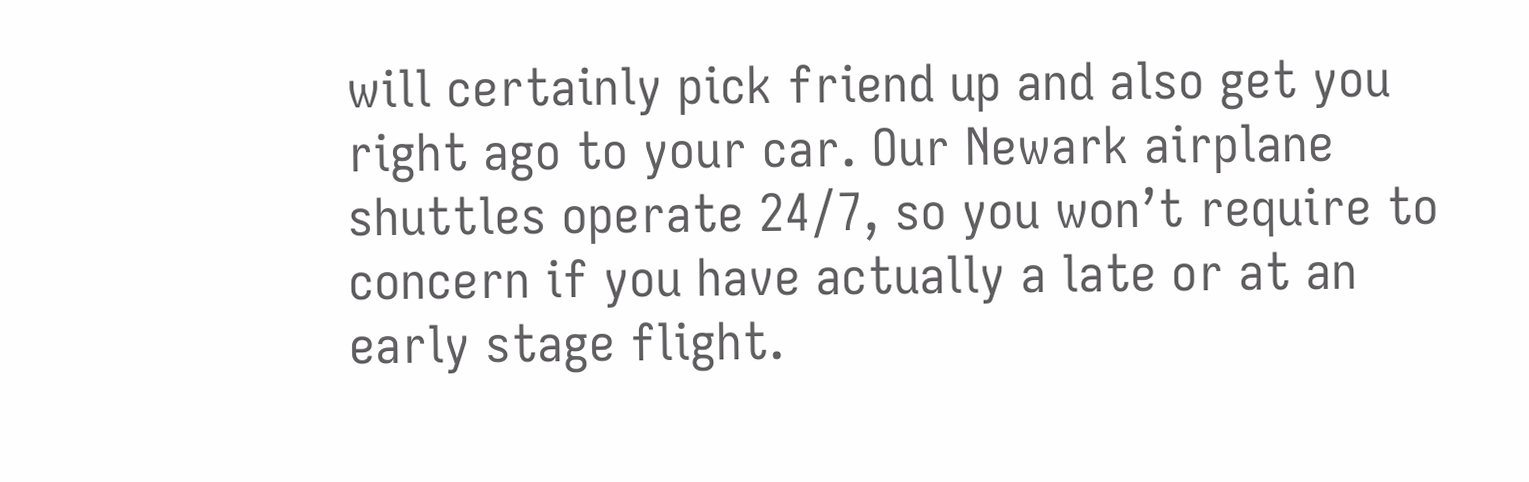will certainly pick friend up and also get you right ago to your car. Our Newark airplane shuttles operate 24/7, so you won’t require to concern if you have actually a late or at an early stage flight.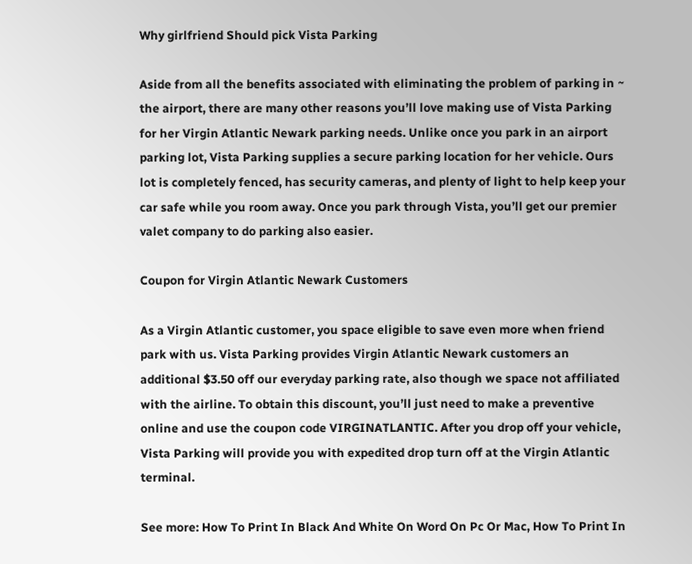Why girlfriend Should pick Vista Parking

Aside from all the benefits associated with eliminating the problem of parking in ~ the airport, there are many other reasons you’ll love making use of Vista Parking for her Virgin Atlantic Newark parking needs. Unlike once you park in an airport parking lot, Vista Parking supplies a secure parking location for her vehicle. Ours lot is completely fenced, has security cameras, and plenty of light to help keep your car safe while you room away. Once you park through Vista, you’ll get our premier valet company to do parking also easier.

Coupon for Virgin Atlantic Newark Customers

As a Virgin Atlantic customer, you space eligible to save even more when friend park with us. Vista Parking provides Virgin Atlantic Newark customers an additional $3.50 off our everyday parking rate, also though we space not affiliated with the airline. To obtain this discount, you’ll just need to make a preventive online and use the coupon code VIRGINATLANTIC. After you drop off your vehicle, Vista Parking will provide you with expedited drop turn off at the Virgin Atlantic terminal.

See more: How To Print In Black And White On Word On Pc Or Mac, How To Print In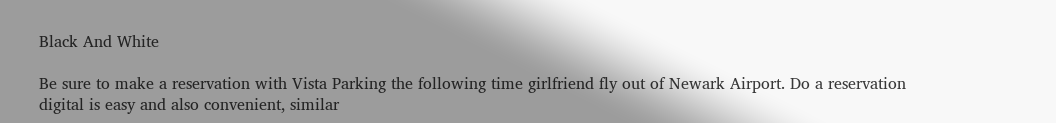Black And White

Be sure to make a reservation with Vista Parking the following time girlfriend fly out of Newark Airport. Do a reservation digital is easy and also convenient, similar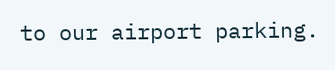to our airport parking.